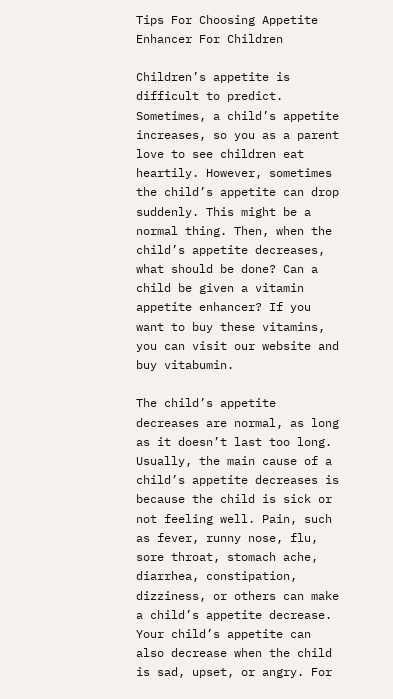Tips For Choosing Appetite Enhancer For Children

Children’s appetite is difficult to predict. Sometimes, a child’s appetite increases, so you as a parent love to see children eat heartily. However, sometimes the child’s appetite can drop suddenly. This might be a normal thing. Then, when the child’s appetite decreases, what should be done? Can a child be given a vitamin appetite enhancer? If you want to buy these vitamins, you can visit our website and buy vitabumin.

The child’s appetite decreases are normal, as long as it doesn’t last too long. Usually, the main cause of a child’s appetite decreases is because the child is sick or not feeling well. Pain, such as fever, runny nose, flu, sore throat, stomach ache, diarrhea, constipation, dizziness, or others can make a child’s appetite decrease. Your child’s appetite can also decrease when the child is sad, upset, or angry. For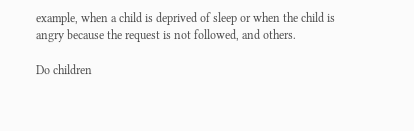example, when a child is deprived of sleep or when the child is angry because the request is not followed, and others.

Do children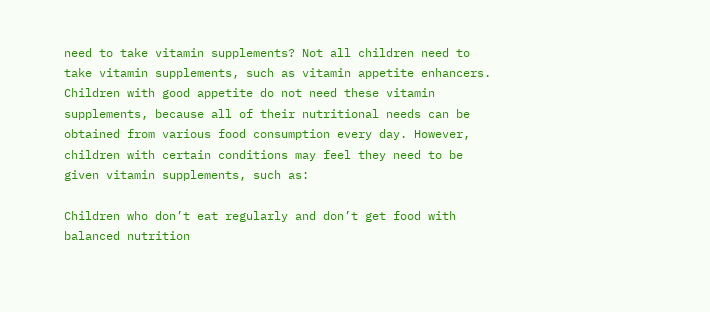need to take vitamin supplements? Not all children need to take vitamin supplements, such as vitamin appetite enhancers. Children with good appetite do not need these vitamin supplements, because all of their nutritional needs can be obtained from various food consumption every day. However, children with certain conditions may feel they need to be given vitamin supplements, such as:

Children who don’t eat regularly and don’t get food with balanced nutrition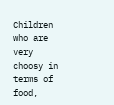Children who are very choosy in terms of food,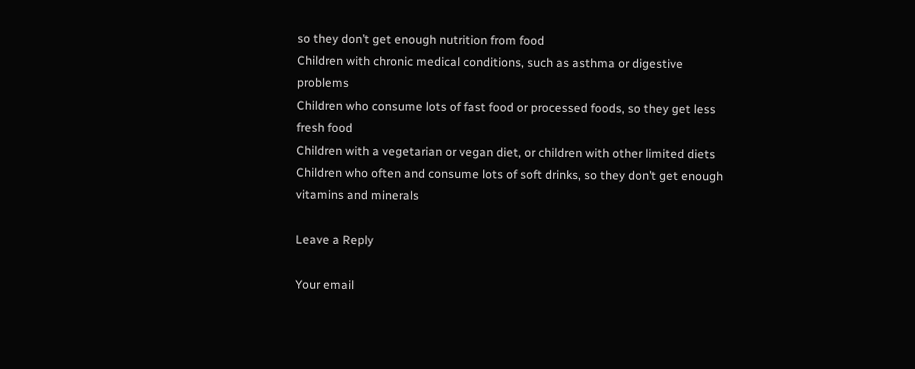so they don’t get enough nutrition from food
Children with chronic medical conditions, such as asthma or digestive problems
Children who consume lots of fast food or processed foods, so they get less fresh food
Children with a vegetarian or vegan diet, or children with other limited diets
Children who often and consume lots of soft drinks, so they don’t get enough vitamins and minerals

Leave a Reply

Your email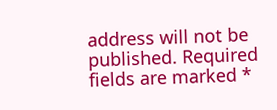address will not be published. Required fields are marked *